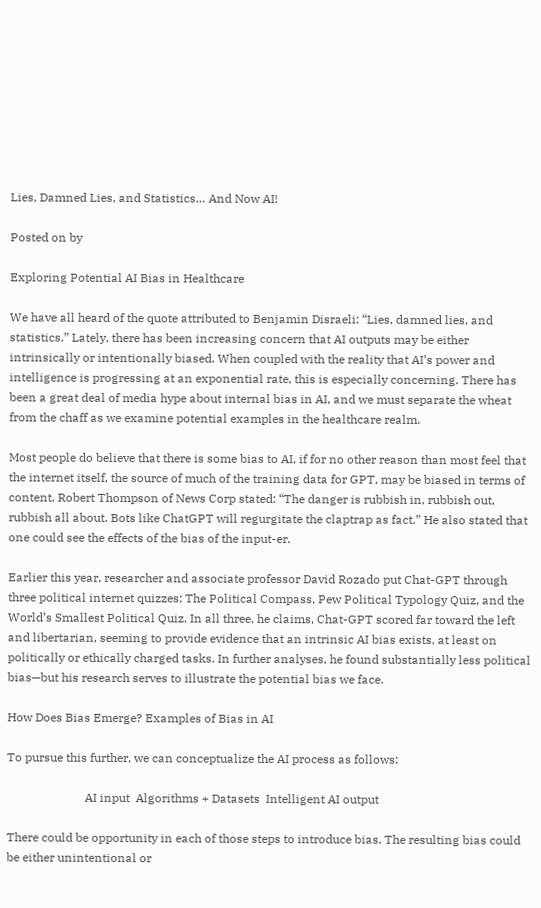Lies, Damned Lies, and Statistics… And Now AI!

Posted on by

Exploring Potential AI Bias in Healthcare

We have all heard of the quote attributed to Benjamin Disraeli: “Lies, damned lies, and statistics.” Lately, there has been increasing concern that AI outputs may be either intrinsically or intentionally biased. When coupled with the reality that AI’s power and intelligence is progressing at an exponential rate, this is especially concerning. There has been a great deal of media hype about internal bias in AI, and we must separate the wheat from the chaff as we examine potential examples in the healthcare realm.

Most people do believe that there is some bias to AI, if for no other reason than most feel that the internet itself, the source of much of the training data for GPT, may be biased in terms of content. Robert Thompson of News Corp stated: “The danger is rubbish in, rubbish out, rubbish all about. Bots like ChatGPT will regurgitate the claptrap as fact.” He also stated that one could see the effects of the bias of the input-er.

Earlier this year, researcher and associate professor David Rozado put Chat-GPT through three political internet quizzes: The Political Compass, Pew Political Typology Quiz, and the World’s Smallest Political Quiz. In all three, he claims, Chat-GPT scored far toward the left and libertarian, seeming to provide evidence that an intrinsic AI bias exists, at least on politically or ethically charged tasks. In further analyses, he found substantially less political bias—but his research serves to illustrate the potential bias we face.

How Does Bias Emerge? Examples of Bias in AI

To pursue this further, we can conceptualize the AI process as follows:

                          AI input  Algorithms + Datasets  Intelligent AI output

There could be opportunity in each of those steps to introduce bias. The resulting bias could be either unintentional or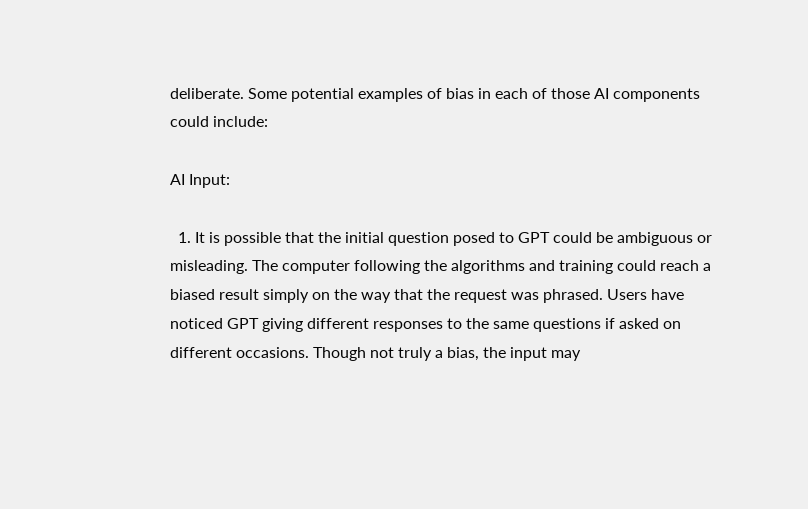deliberate. Some potential examples of bias in each of those AI components could include:

AI Input:

  1. It is possible that the initial question posed to GPT could be ambiguous or misleading. The computer following the algorithms and training could reach a biased result simply on the way that the request was phrased. Users have noticed GPT giving different responses to the same questions if asked on different occasions. Though not truly a bias, the input may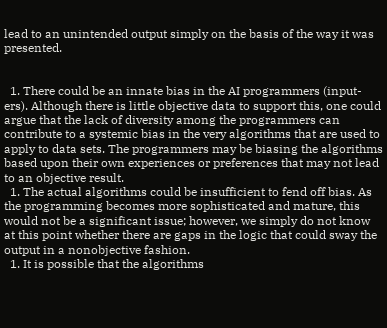lead to an unintended output simply on the basis of the way it was presented.


  1. There could be an innate bias in the AI programmers (input-ers). Although there is little objective data to support this, one could argue that the lack of diversity among the programmers can contribute to a systemic bias in the very algorithms that are used to apply to data sets. The programmers may be biasing the algorithms based upon their own experiences or preferences that may not lead to an objective result.
  1. The actual algorithms could be insufficient to fend off bias. As the programming becomes more sophisticated and mature, this would not be a significant issue; however, we simply do not know at this point whether there are gaps in the logic that could sway the output in a nonobjective fashion.
  1. It is possible that the algorithms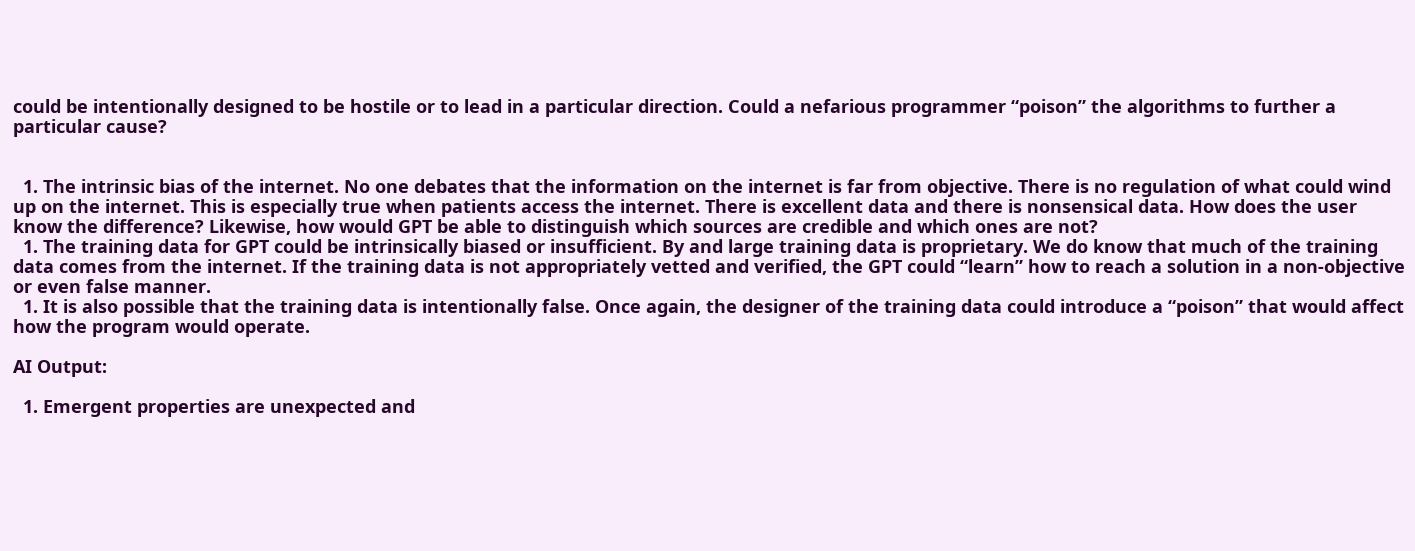could be intentionally designed to be hostile or to lead in a particular direction. Could a nefarious programmer “poison” the algorithms to further a particular cause?


  1. The intrinsic bias of the internet. No one debates that the information on the internet is far from objective. There is no regulation of what could wind up on the internet. This is especially true when patients access the internet. There is excellent data and there is nonsensical data. How does the user know the difference? Likewise, how would GPT be able to distinguish which sources are credible and which ones are not?
  1. The training data for GPT could be intrinsically biased or insufficient. By and large training data is proprietary. We do know that much of the training data comes from the internet. If the training data is not appropriately vetted and verified, the GPT could “learn” how to reach a solution in a non-objective or even false manner.
  1. It is also possible that the training data is intentionally false. Once again, the designer of the training data could introduce a “poison” that would affect how the program would operate.

AI Output:

  1. Emergent properties are unexpected and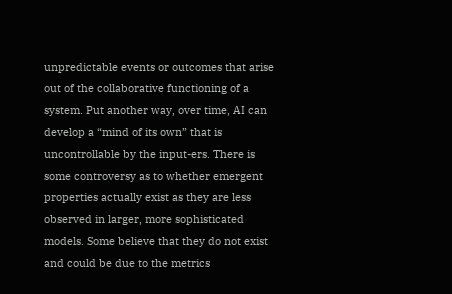unpredictable events or outcomes that arise out of the collaborative functioning of a system. Put another way, over time, AI can develop a “mind of its own” that is uncontrollable by the input-ers. There is some controversy as to whether emergent properties actually exist as they are less observed in larger, more sophisticated models. Some believe that they do not exist and could be due to the metrics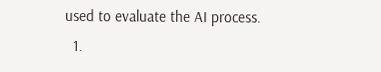used to evaluate the AI process.
  1.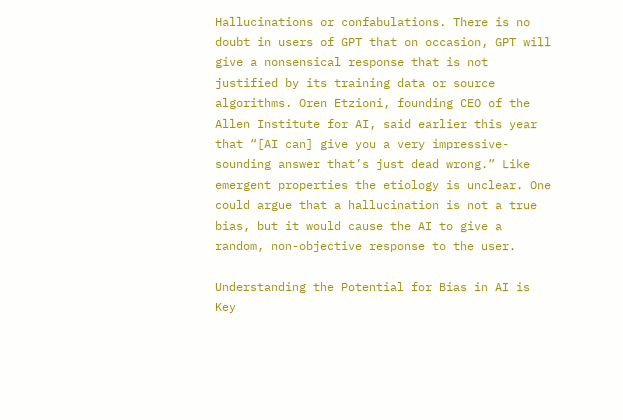Hallucinations or confabulations. There is no doubt in users of GPT that on occasion, GPT will give a nonsensical response that is not justified by its training data or source algorithms. Oren Etzioni, founding CEO of the Allen Institute for AI, said earlier this year that “[AI can] give you a very impressive-sounding answer that’s just dead wrong.” Like emergent properties the etiology is unclear. One could argue that a hallucination is not a true bias, but it would cause the AI to give a random, non-objective response to the user.

Understanding the Potential for Bias in AI is Key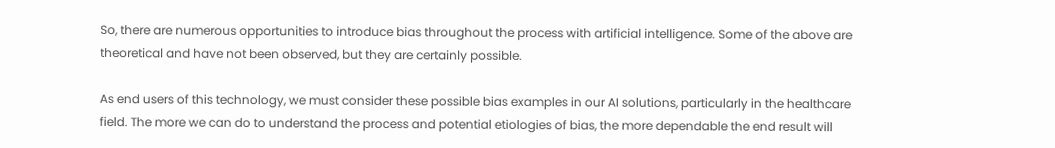So, there are numerous opportunities to introduce bias throughout the process with artificial intelligence. Some of the above are theoretical and have not been observed, but they are certainly possible.

As end users of this technology, we must consider these possible bias examples in our AI solutions, particularly in the healthcare field. The more we can do to understand the process and potential etiologies of bias, the more dependable the end result will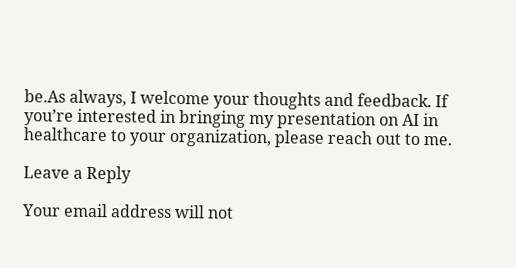be.As always, I welcome your thoughts and feedback. If you’re interested in bringing my presentation on AI in healthcare to your organization, please reach out to me.

Leave a Reply

Your email address will not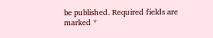be published. Required fields are marked *